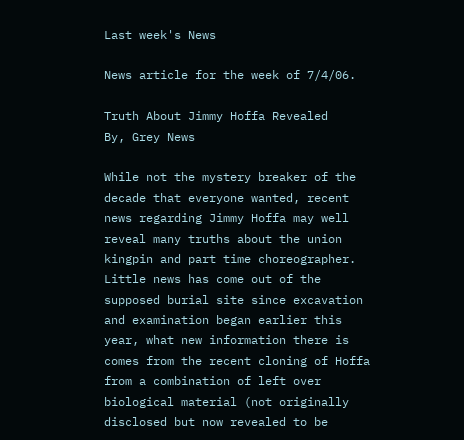Last week's News

News article for the week of 7/4/06.

Truth About Jimmy Hoffa Revealed
By, Grey News

While not the mystery breaker of the decade that everyone wanted, recent news regarding Jimmy Hoffa may well reveal many truths about the union kingpin and part time choreographer.
Little news has come out of the supposed burial site since excavation and examination began earlier this year, what new information there is comes from the recent cloning of Hoffa from a combination of left over biological material (not originally disclosed but now revealed to be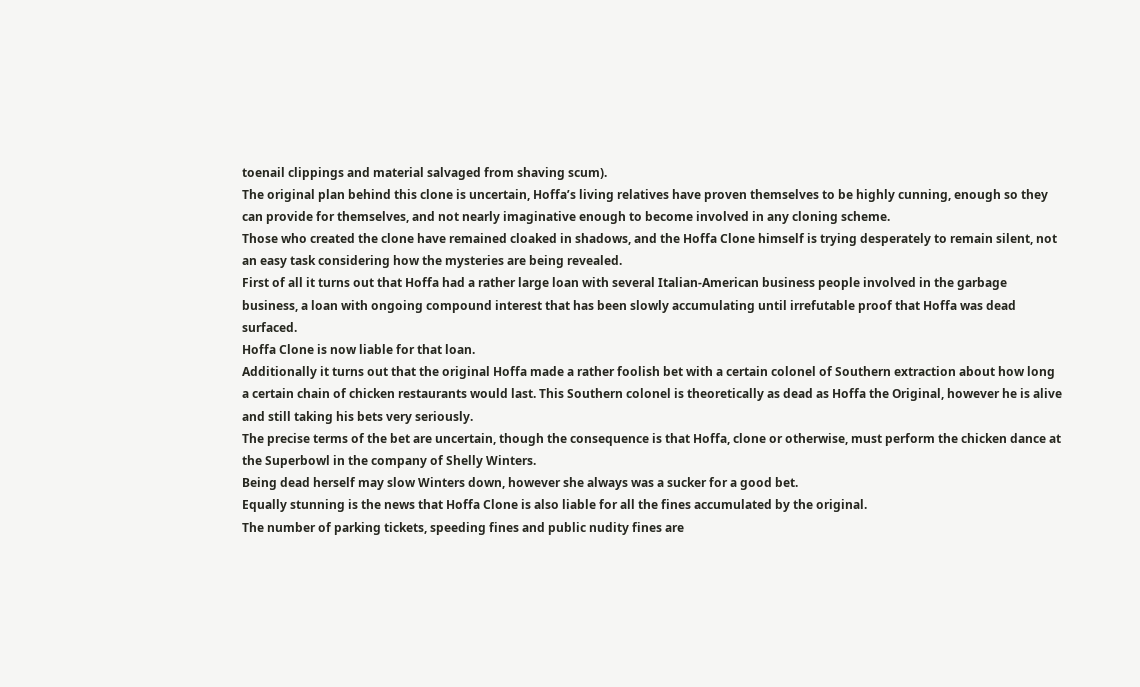toenail clippings and material salvaged from shaving scum).
The original plan behind this clone is uncertain, Hoffa’s living relatives have proven themselves to be highly cunning, enough so they can provide for themselves, and not nearly imaginative enough to become involved in any cloning scheme.
Those who created the clone have remained cloaked in shadows, and the Hoffa Clone himself is trying desperately to remain silent, not an easy task considering how the mysteries are being revealed.
First of all it turns out that Hoffa had a rather large loan with several Italian-American business people involved in the garbage business, a loan with ongoing compound interest that has been slowly accumulating until irrefutable proof that Hoffa was dead surfaced.
Hoffa Clone is now liable for that loan.
Additionally it turns out that the original Hoffa made a rather foolish bet with a certain colonel of Southern extraction about how long a certain chain of chicken restaurants would last. This Southern colonel is theoretically as dead as Hoffa the Original, however he is alive and still taking his bets very seriously.
The precise terms of the bet are uncertain, though the consequence is that Hoffa, clone or otherwise, must perform the chicken dance at the Superbowl in the company of Shelly Winters.
Being dead herself may slow Winters down, however she always was a sucker for a good bet.
Equally stunning is the news that Hoffa Clone is also liable for all the fines accumulated by the original.
The number of parking tickets, speeding fines and public nudity fines are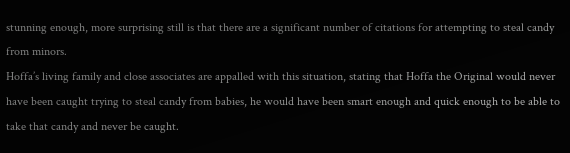stunning enough, more surprising still is that there are a significant number of citations for attempting to steal candy from minors.
Hoffa’s living family and close associates are appalled with this situation, stating that Hoffa the Original would never have been caught trying to steal candy from babies, he would have been smart enough and quick enough to be able to take that candy and never be caught.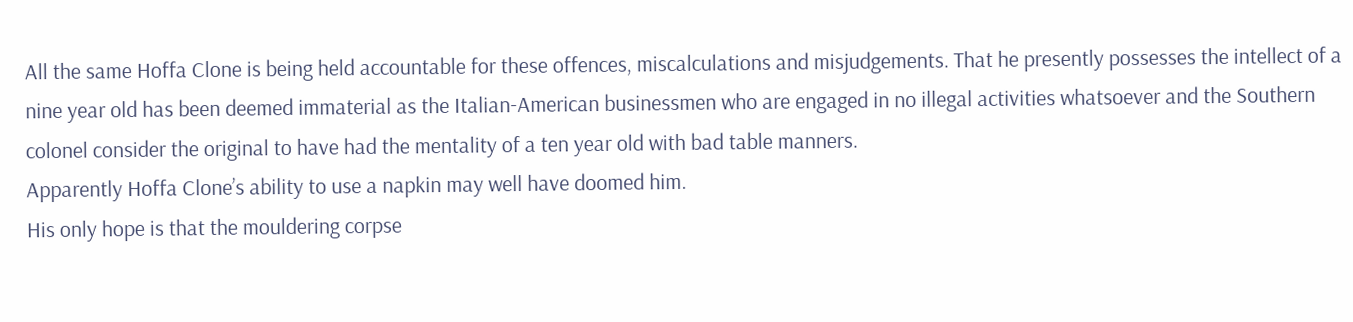All the same Hoffa Clone is being held accountable for these offences, miscalculations and misjudgements. That he presently possesses the intellect of a nine year old has been deemed immaterial as the Italian-American businessmen who are engaged in no illegal activities whatsoever and the Southern colonel consider the original to have had the mentality of a ten year old with bad table manners.
Apparently Hoffa Clone’s ability to use a napkin may well have doomed him.
His only hope is that the mouldering corpse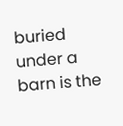buried under a barn is the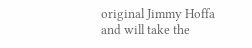original Jimmy Hoffa and will take the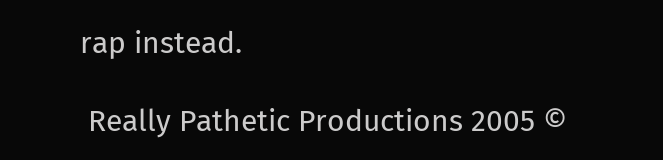rap instead.

 Really Pathetic Productions 2005 ©